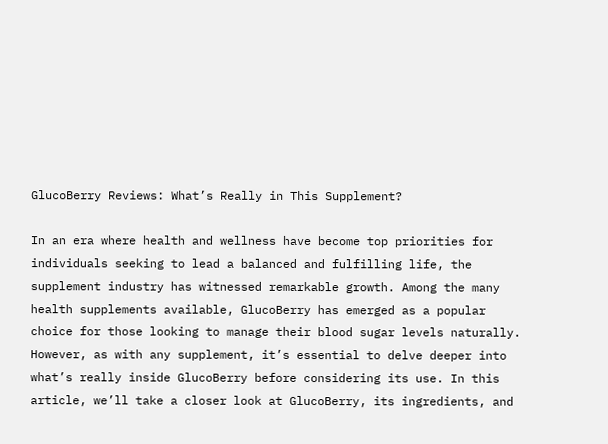GlucoBerry Reviews: What’s Really in This Supplement?

In an era where health and wellness have become top priorities for individuals seeking to lead a balanced and fulfilling life, the supplement industry has witnessed remarkable growth. Among the many health supplements available, GlucoBerry has emerged as a popular choice for those looking to manage their blood sugar levels naturally. However, as with any supplement, it’s essential to delve deeper into what’s really inside GlucoBerry before considering its use. In this article, we’ll take a closer look at GlucoBerry, its ingredients, and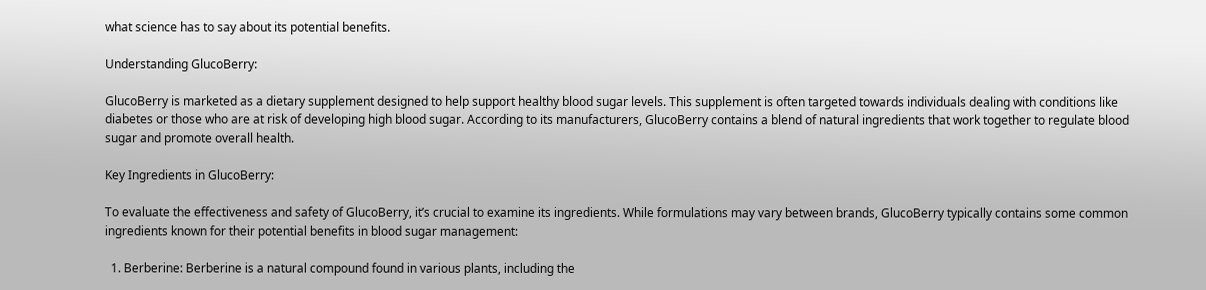what science has to say about its potential benefits.

Understanding GlucoBerry:

GlucoBerry is marketed as a dietary supplement designed to help support healthy blood sugar levels. This supplement is often targeted towards individuals dealing with conditions like diabetes or those who are at risk of developing high blood sugar. According to its manufacturers, GlucoBerry contains a blend of natural ingredients that work together to regulate blood sugar and promote overall health.

Key Ingredients in GlucoBerry:

To evaluate the effectiveness and safety of GlucoBerry, it’s crucial to examine its ingredients. While formulations may vary between brands, GlucoBerry typically contains some common ingredients known for their potential benefits in blood sugar management:

  1. Berberine: Berberine is a natural compound found in various plants, including the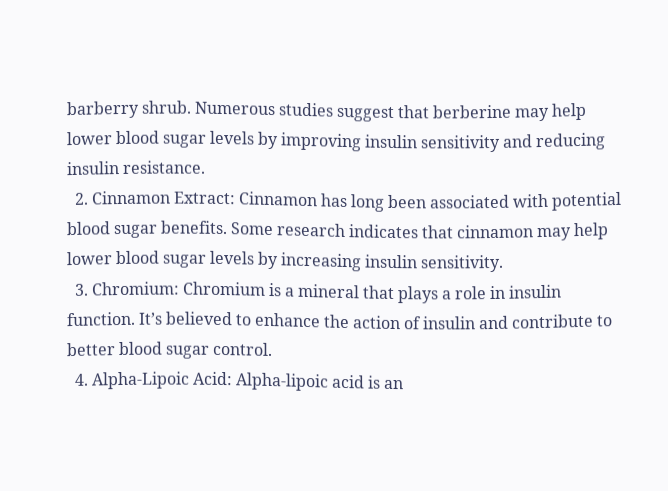barberry shrub. Numerous studies suggest that berberine may help lower blood sugar levels by improving insulin sensitivity and reducing insulin resistance.
  2. Cinnamon Extract: Cinnamon has long been associated with potential blood sugar benefits. Some research indicates that cinnamon may help lower blood sugar levels by increasing insulin sensitivity.
  3. Chromium: Chromium is a mineral that plays a role in insulin function. It’s believed to enhance the action of insulin and contribute to better blood sugar control.
  4. Alpha-Lipoic Acid: Alpha-lipoic acid is an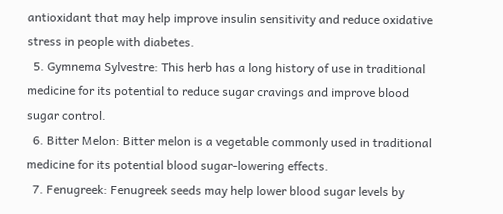antioxidant that may help improve insulin sensitivity and reduce oxidative stress in people with diabetes.
  5. Gymnema Sylvestre: This herb has a long history of use in traditional medicine for its potential to reduce sugar cravings and improve blood sugar control.
  6. Bitter Melon: Bitter melon is a vegetable commonly used in traditional medicine for its potential blood sugar-lowering effects.
  7. Fenugreek: Fenugreek seeds may help lower blood sugar levels by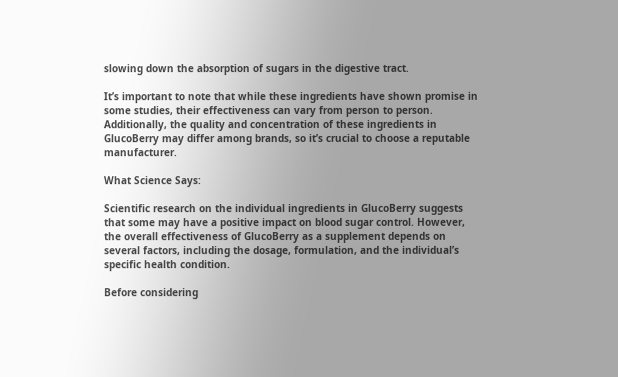slowing down the absorption of sugars in the digestive tract.

It’s important to note that while these ingredients have shown promise in some studies, their effectiveness can vary from person to person. Additionally, the quality and concentration of these ingredients in GlucoBerry may differ among brands, so it’s crucial to choose a reputable manufacturer.

What Science Says:

Scientific research on the individual ingredients in GlucoBerry suggests that some may have a positive impact on blood sugar control. However, the overall effectiveness of GlucoBerry as a supplement depends on several factors, including the dosage, formulation, and the individual’s specific health condition.

Before considering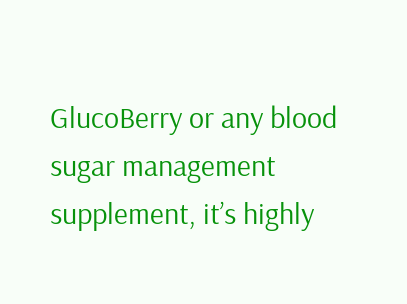GlucoBerry or any blood sugar management supplement, it’s highly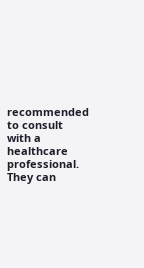recommended to consult with a healthcare professional. They can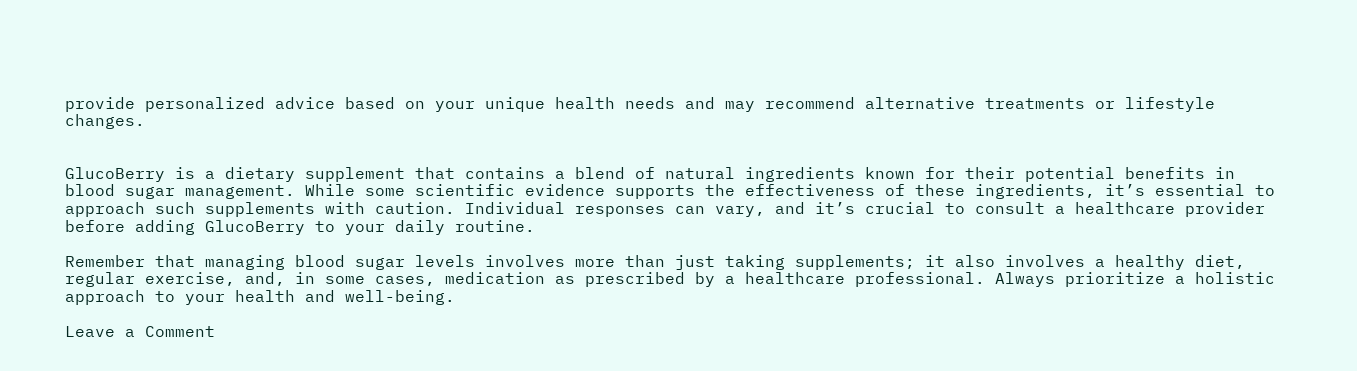provide personalized advice based on your unique health needs and may recommend alternative treatments or lifestyle changes.


GlucoBerry is a dietary supplement that contains a blend of natural ingredients known for their potential benefits in blood sugar management. While some scientific evidence supports the effectiveness of these ingredients, it’s essential to approach such supplements with caution. Individual responses can vary, and it’s crucial to consult a healthcare provider before adding GlucoBerry to your daily routine.

Remember that managing blood sugar levels involves more than just taking supplements; it also involves a healthy diet, regular exercise, and, in some cases, medication as prescribed by a healthcare professional. Always prioritize a holistic approach to your health and well-being.

Leave a Comment